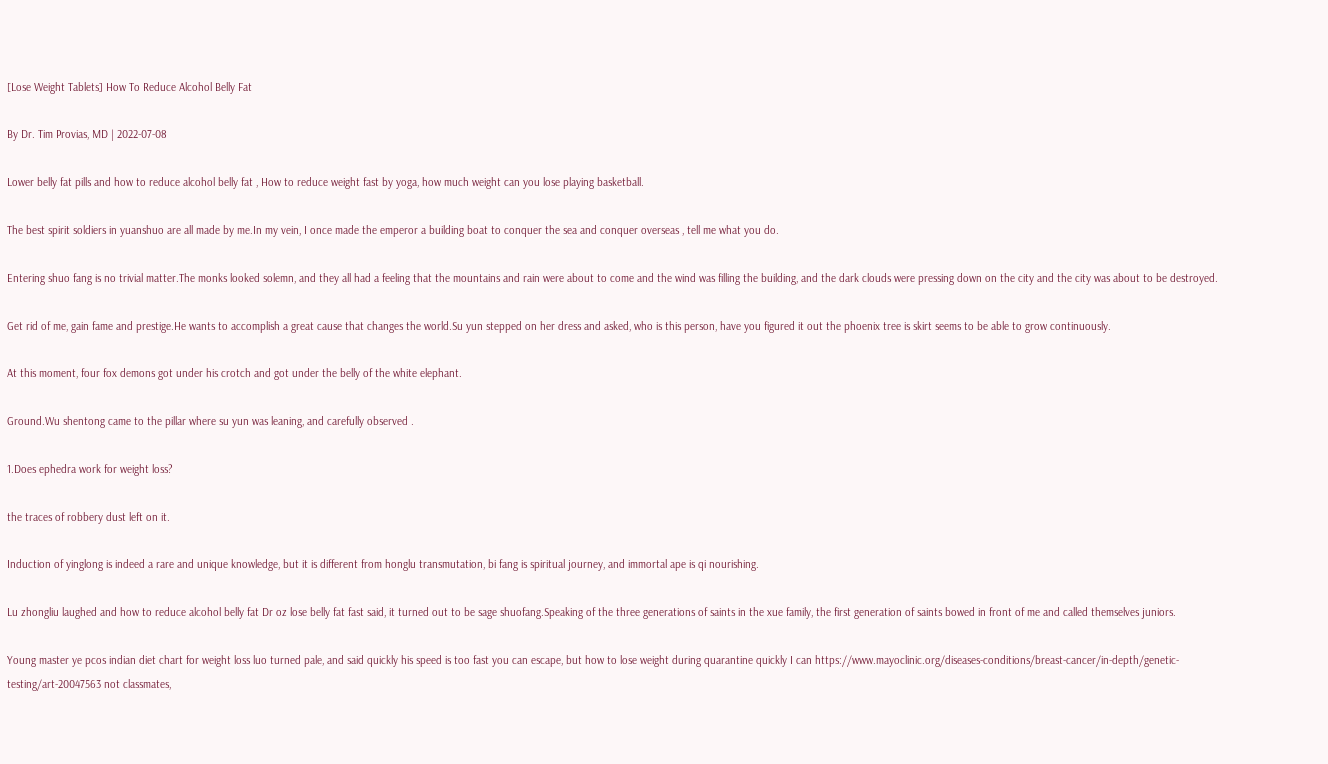[Lose Weight Tablets] How To Reduce Alcohol Belly Fat

By Dr. Tim Provias, MD | 2022-07-08

Lower belly fat pills and how to reduce alcohol belly fat , How to reduce weight fast by yoga, how much weight can you lose playing basketball.

The best spirit soldiers in yuanshuo are all made by me.In my vein, I once made the emperor a building boat to conquer the sea and conquer overseas , tell me what you do.

Entering shuo fang is no trivial matter.The monks looked solemn, and they all had a feeling that the mountains and rain were about to come and the wind was filling the building, and the dark clouds were pressing down on the city and the city was about to be destroyed.

Get rid of me, gain fame and prestige.He wants to accomplish a great cause that changes the world.Su yun stepped on her dress and asked, who is this person, have you figured it out the phoenix tree is skirt seems to be able to grow continuously.

At this moment, four fox demons got under his crotch and got under the belly of the white elephant.

Ground.Wu shentong came to the pillar where su yun was leaning, and carefully observed .

1.Does ephedra work for weight loss?

the traces of robbery dust left on it.

Induction of yinglong is indeed a rare and unique knowledge, but it is different from honglu transmutation, bi fang is spiritual journey, and immortal ape is qi nourishing.

Lu zhongliu laughed and how to reduce alcohol belly fat Dr oz lose belly fat fast said, it turned out to be sage shuofang.Speaking of the three generations of saints in the xue family, the first generation of saints bowed in front of me and called themselves juniors.

Young master ye pcos indian diet chart for weight loss luo turned pale, and said quickly his speed is too fast you can escape, but how to lose weight during quarantine quickly I can https://www.mayoclinic.org/diseases-conditions/breast-cancer/in-depth/genetic-testing/art-20047563 not classmates,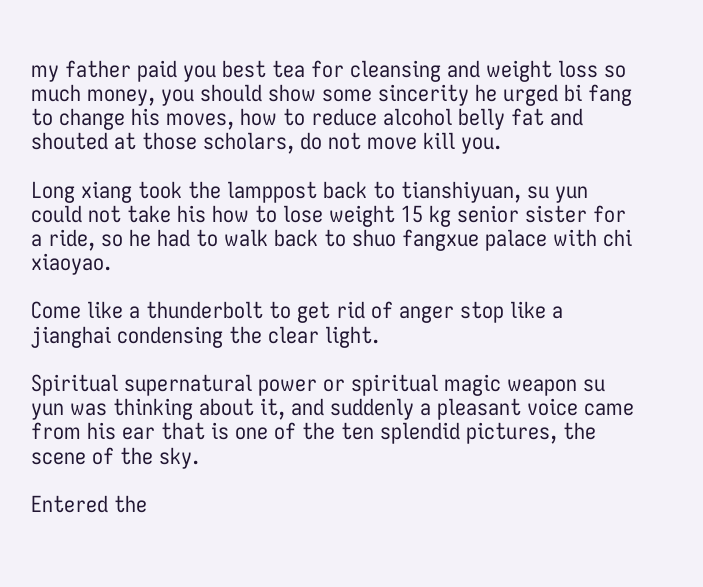my father paid you best tea for cleansing and weight loss so much money, you should show some sincerity he urged bi fang to change his moves, how to reduce alcohol belly fat and shouted at those scholars, do not move kill you.

Long xiang took the lamppost back to tianshiyuan, su yun could not take his how to lose weight 15 kg senior sister for a ride, so he had to walk back to shuo fangxue palace with chi xiaoyao.

Come like a thunderbolt to get rid of anger stop like a jianghai condensing the clear light.

Spiritual supernatural power or spiritual magic weapon su yun was thinking about it, and suddenly a pleasant voice came from his ear that is one of the ten splendid pictures, the scene of the sky.

Entered the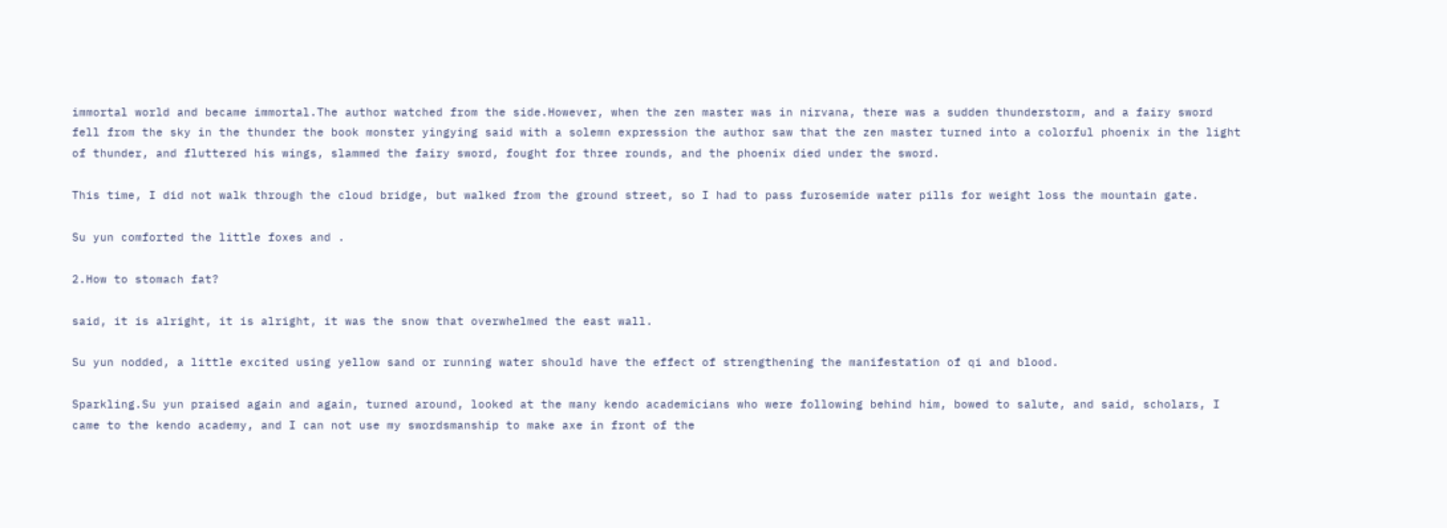immortal world and became immortal.The author watched from the side.However, when the zen master was in nirvana, there was a sudden thunderstorm, and a fairy sword fell from the sky in the thunder the book monster yingying said with a solemn expression the author saw that the zen master turned into a colorful phoenix in the light of thunder, and fluttered his wings, slammed the fairy sword, fought for three rounds, and the phoenix died under the sword.

This time, I did not walk through the cloud bridge, but walked from the ground street, so I had to pass furosemide water pills for weight loss the mountain gate.

Su yun comforted the little foxes and .

2.How to stomach fat?

said, it is alright, it is alright, it was the snow that overwhelmed the east wall.

Su yun nodded, a little excited using yellow sand or running water should have the effect of strengthening the manifestation of qi and blood.

Sparkling.Su yun praised again and again, turned around, looked at the many kendo academicians who were following behind him, bowed to salute, and said, scholars, I came to the kendo academy, and I can not use my swordsmanship to make axe in front of the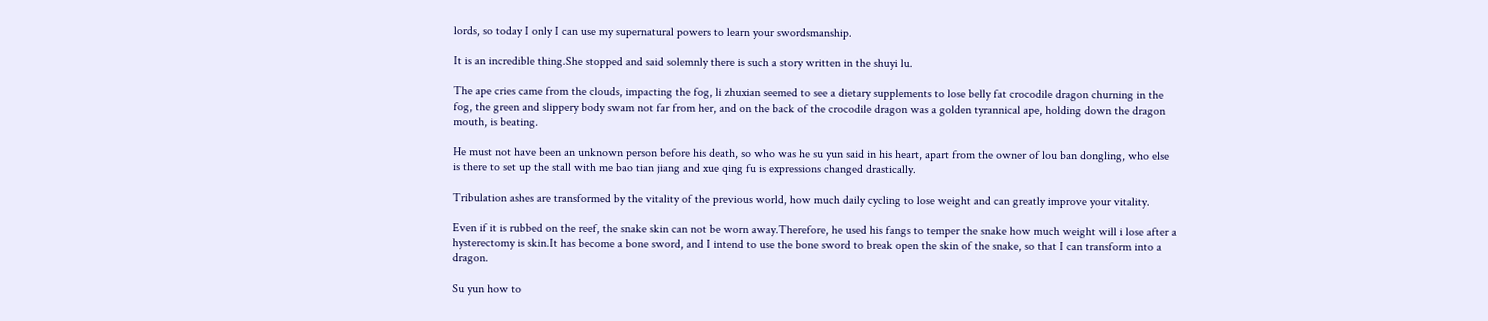lords, so today I only I can use my supernatural powers to learn your swordsmanship.

It is an incredible thing.She stopped and said solemnly there is such a story written in the shuyi lu.

The ape cries came from the clouds, impacting the fog, li zhuxian seemed to see a dietary supplements to lose belly fat crocodile dragon churning in the fog, the green and slippery body swam not far from her, and on the back of the crocodile dragon was a golden tyrannical ape, holding down the dragon mouth, is beating.

He must not have been an unknown person before his death, so who was he su yun said in his heart, apart from the owner of lou ban dongling, who else is there to set up the stall with me bao tian jiang and xue qing fu is expressions changed drastically.

Tribulation ashes are transformed by the vitality of the previous world, how much daily cycling to lose weight and can greatly improve your vitality.

Even if it is rubbed on the reef, the snake skin can not be worn away.Therefore, he used his fangs to temper the snake how much weight will i lose after a hysterectomy is skin.It has become a bone sword, and I intend to use the bone sword to break open the skin of the snake, so that I can transform into a dragon.

Su yun how to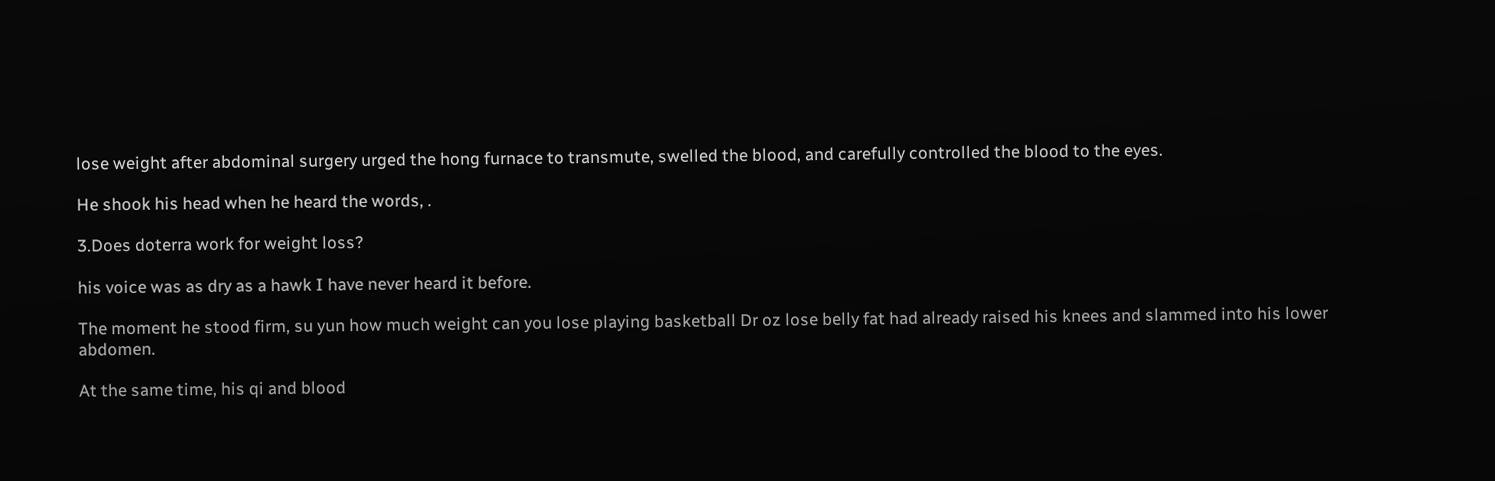lose weight after abdominal surgery urged the hong furnace to transmute, swelled the blood, and carefully controlled the blood to the eyes.

He shook his head when he heard the words, .

3.Does doterra work for weight loss?

his voice was as dry as a hawk I have never heard it before.

The moment he stood firm, su yun how much weight can you lose playing basketball Dr oz lose belly fat had already raised his knees and slammed into his lower abdomen.

At the same time, his qi and blood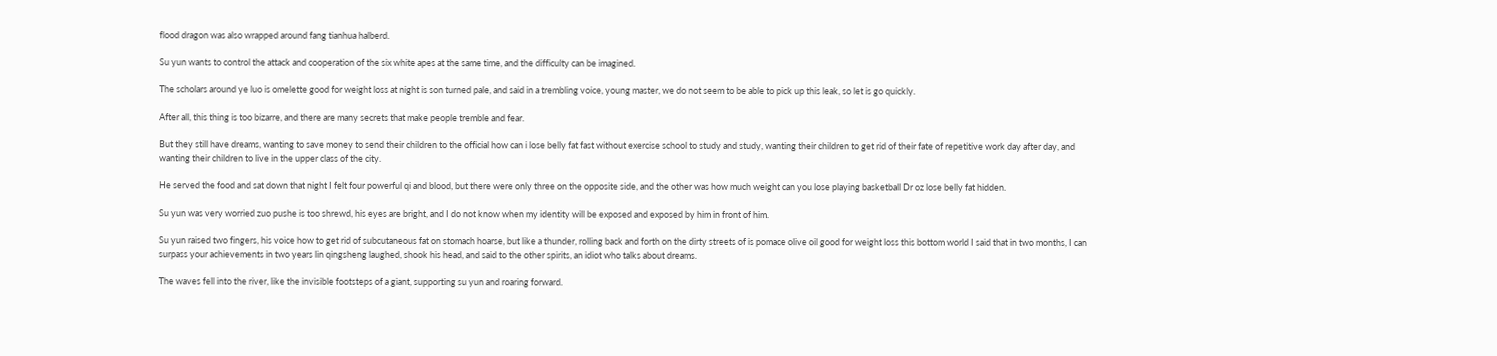flood dragon was also wrapped around fang tianhua halberd.

Su yun wants to control the attack and cooperation of the six white apes at the same time, and the difficulty can be imagined.

The scholars around ye luo is omelette good for weight loss at night is son turned pale, and said in a trembling voice, young master, we do not seem to be able to pick up this leak, so let is go quickly.

After all, this thing is too bizarre, and there are many secrets that make people tremble and fear.

But they still have dreams, wanting to save money to send their children to the official how can i lose belly fat fast without exercise school to study and study, wanting their children to get rid of their fate of repetitive work day after day, and wanting their children to live in the upper class of the city.

He served the food and sat down that night I felt four powerful qi and blood, but there were only three on the opposite side, and the other was how much weight can you lose playing basketball Dr oz lose belly fat hidden.

Su yun was very worried zuo pushe is too shrewd, his eyes are bright, and I do not know when my identity will be exposed and exposed by him in front of him.

Su yun raised two fingers, his voice how to get rid of subcutaneous fat on stomach hoarse, but like a thunder, rolling back and forth on the dirty streets of is pomace olive oil good for weight loss this bottom world I said that in two months, I can surpass your achievements in two years lin qingsheng laughed, shook his head, and said to the other spirits, an idiot who talks about dreams.

The waves fell into the river, like the invisible footsteps of a giant, supporting su yun and roaring forward.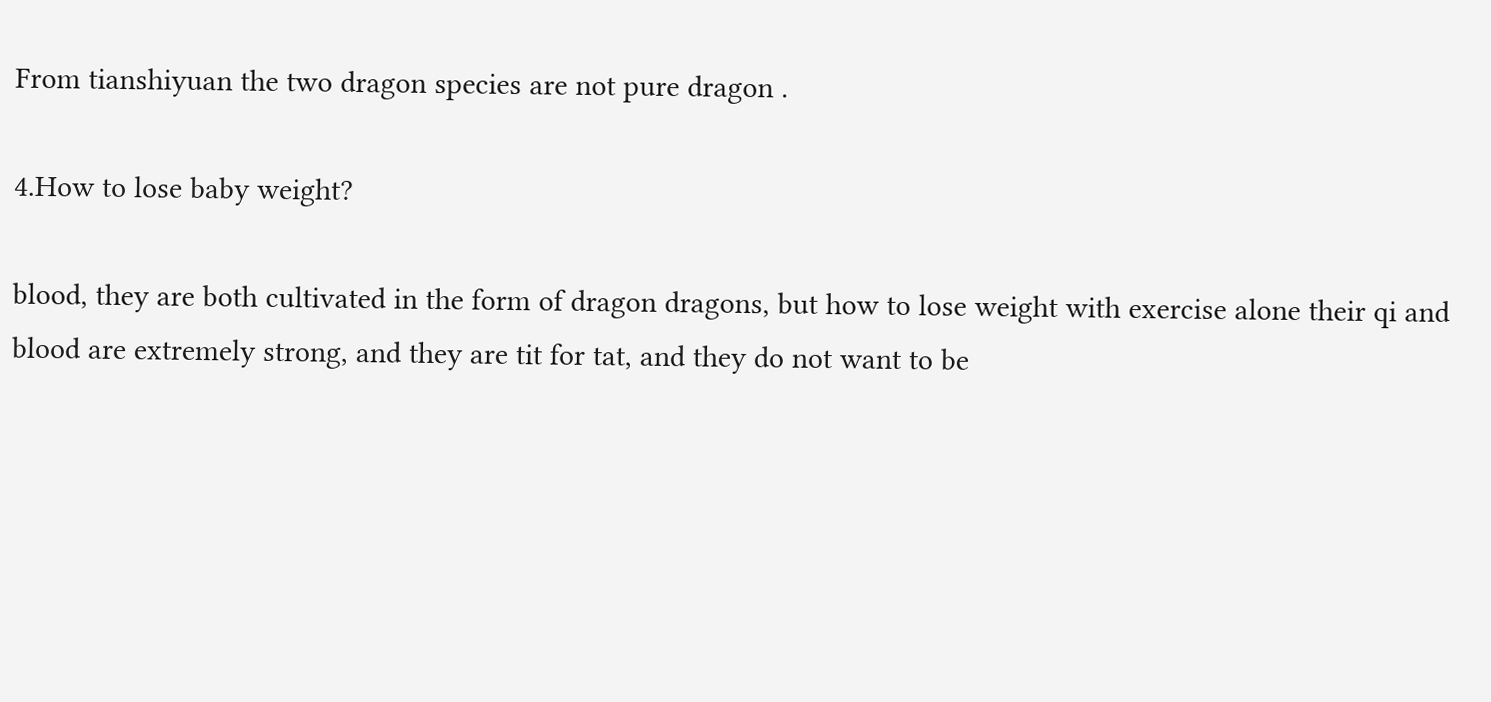From tianshiyuan the two dragon species are not pure dragon .

4.How to lose baby weight?

blood, they are both cultivated in the form of dragon dragons, but how to lose weight with exercise alone their qi and blood are extremely strong, and they are tit for tat, and they do not want to be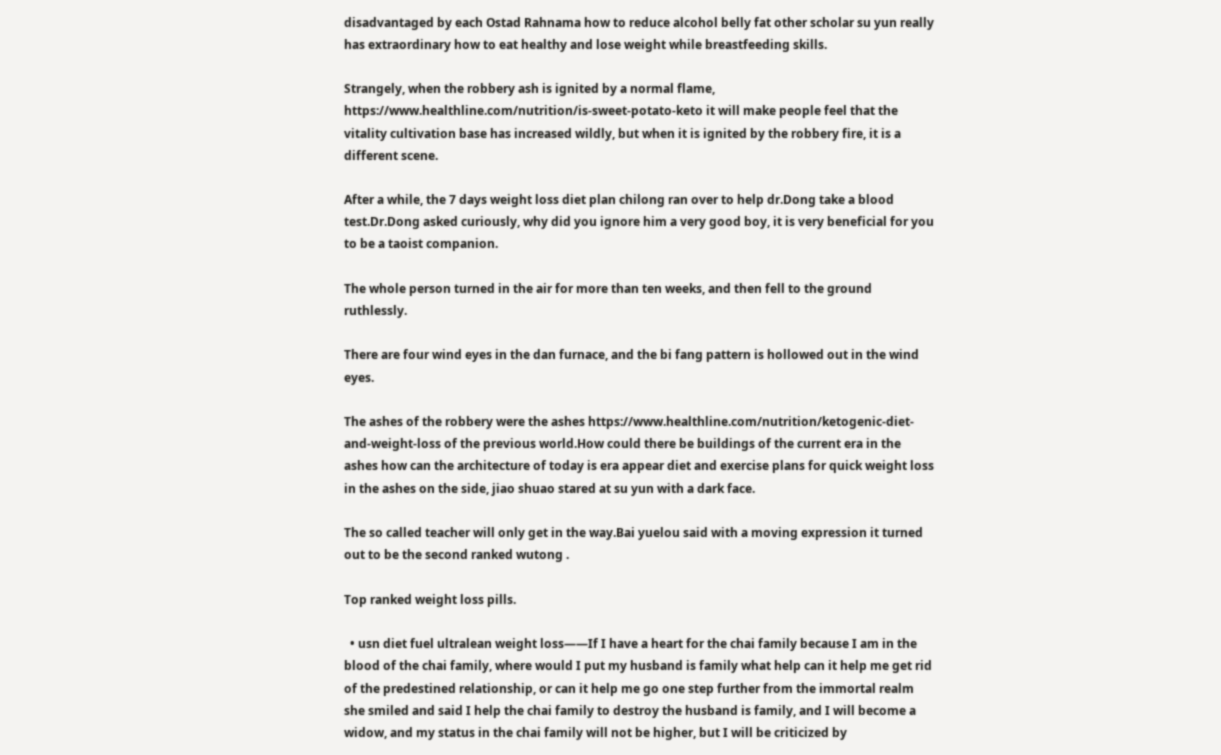disadvantaged by each Ostad Rahnama how to reduce alcohol belly fat other scholar su yun really has extraordinary how to eat healthy and lose weight while breastfeeding skills.

Strangely, when the robbery ash is ignited by a normal flame, https://www.healthline.com/nutrition/is-sweet-potato-keto it will make people feel that the vitality cultivation base has increased wildly, but when it is ignited by the robbery fire, it is a different scene.

After a while, the 7 days weight loss diet plan chilong ran over to help dr.Dong take a blood test.Dr.Dong asked curiously, why did you ignore him a very good boy, it is very beneficial for you to be a taoist companion.

The whole person turned in the air for more than ten weeks, and then fell to the ground ruthlessly.

There are four wind eyes in the dan furnace, and the bi fang pattern is hollowed out in the wind eyes.

The ashes of the robbery were the ashes https://www.healthline.com/nutrition/ketogenic-diet-and-weight-loss of the previous world.How could there be buildings of the current era in the ashes how can the architecture of today is era appear diet and exercise plans for quick weight loss in the ashes on the side, jiao shuao stared at su yun with a dark face.

The so called teacher will only get in the way.Bai yuelou said with a moving expression it turned out to be the second ranked wutong .

Top ranked weight loss pills.

  • usn diet fuel ultralean weight loss——If I have a heart for the chai family because I am in the blood of the chai family, where would I put my husband is family what help can it help me get rid of the predestined relationship, or can it help me go one step further from the immortal realm she smiled and said I help the chai family to destroy the husband is family, and I will become a widow, and my status in the chai family will not be higher, but I will be criticized by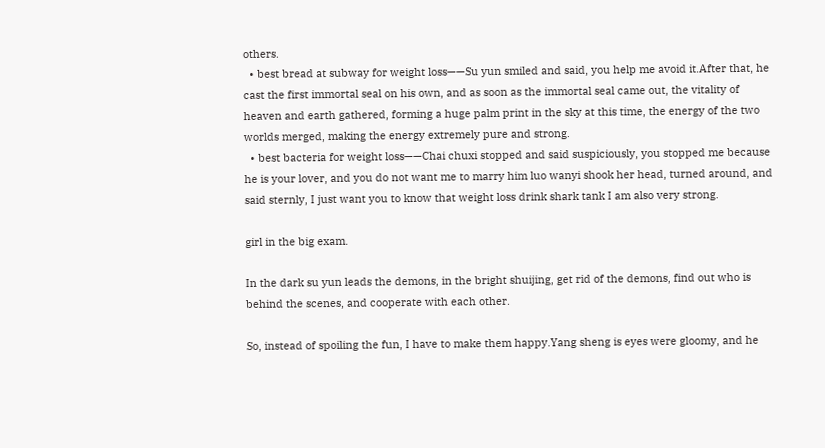others.
  • best bread at subway for weight loss——Su yun smiled and said, you help me avoid it.After that, he cast the first immortal seal on his own, and as soon as the immortal seal came out, the vitality of heaven and earth gathered, forming a huge palm print in the sky at this time, the energy of the two worlds merged, making the energy extremely pure and strong.
  • best bacteria for weight loss——Chai chuxi stopped and said suspiciously, you stopped me because he is your lover, and you do not want me to marry him luo wanyi shook her head, turned around, and said sternly, I just want you to know that weight loss drink shark tank I am also very strong.

girl in the big exam.

In the dark su yun leads the demons, in the bright shuijing, get rid of the demons, find out who is behind the scenes, and cooperate with each other.

So, instead of spoiling the fun, I have to make them happy.Yang sheng is eyes were gloomy, and he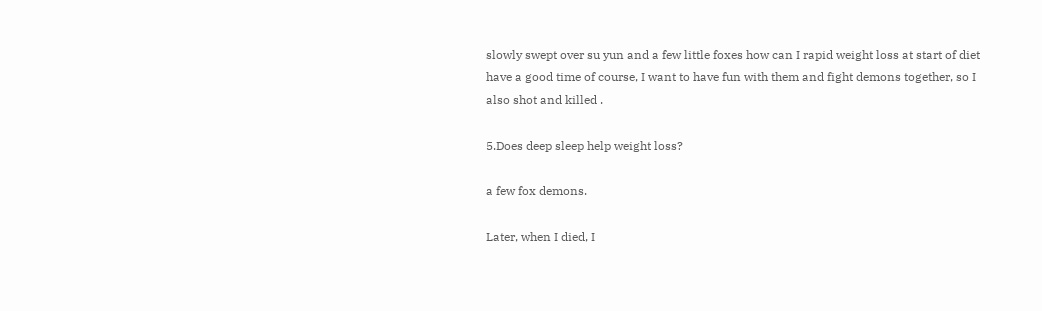slowly swept over su yun and a few little foxes how can I rapid weight loss at start of diet have a good time of course, I want to have fun with them and fight demons together, so I also shot and killed .

5.Does deep sleep help weight loss?

a few fox demons.

Later, when I died, I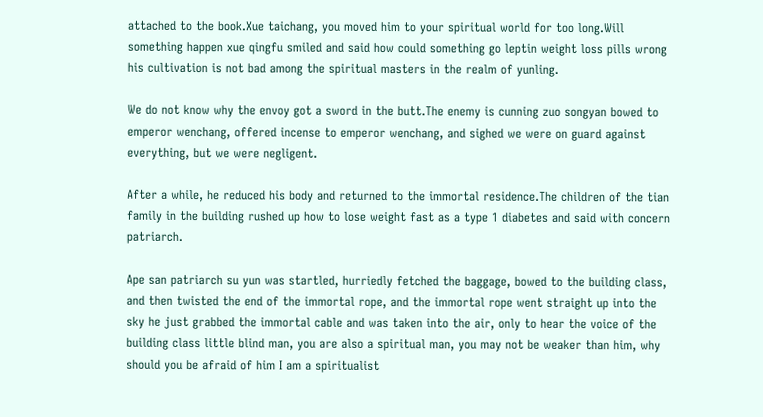attached to the book.Xue taichang, you moved him to your spiritual world for too long.Will something happen xue qingfu smiled and said how could something go leptin weight loss pills wrong his cultivation is not bad among the spiritual masters in the realm of yunling.

We do not know why the envoy got a sword in the butt.The enemy is cunning zuo songyan bowed to emperor wenchang, offered incense to emperor wenchang, and sighed we were on guard against everything, but we were negligent.

After a while, he reduced his body and returned to the immortal residence.The children of the tian family in the building rushed up how to lose weight fast as a type 1 diabetes and said with concern patriarch.

Ape san patriarch su yun was startled, hurriedly fetched the baggage, bowed to the building class, and then twisted the end of the immortal rope, and the immortal rope went straight up into the sky he just grabbed the immortal cable and was taken into the air, only to hear the voice of the building class little blind man, you are also a spiritual man, you may not be weaker than him, why should you be afraid of him I am a spiritualist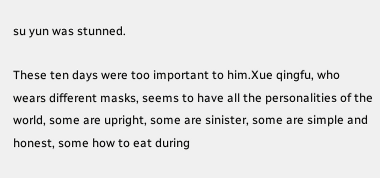su yun was stunned.

These ten days were too important to him.Xue qingfu, who wears different masks, seems to have all the personalities of the world, some are upright, some are sinister, some are simple and honest, some how to eat during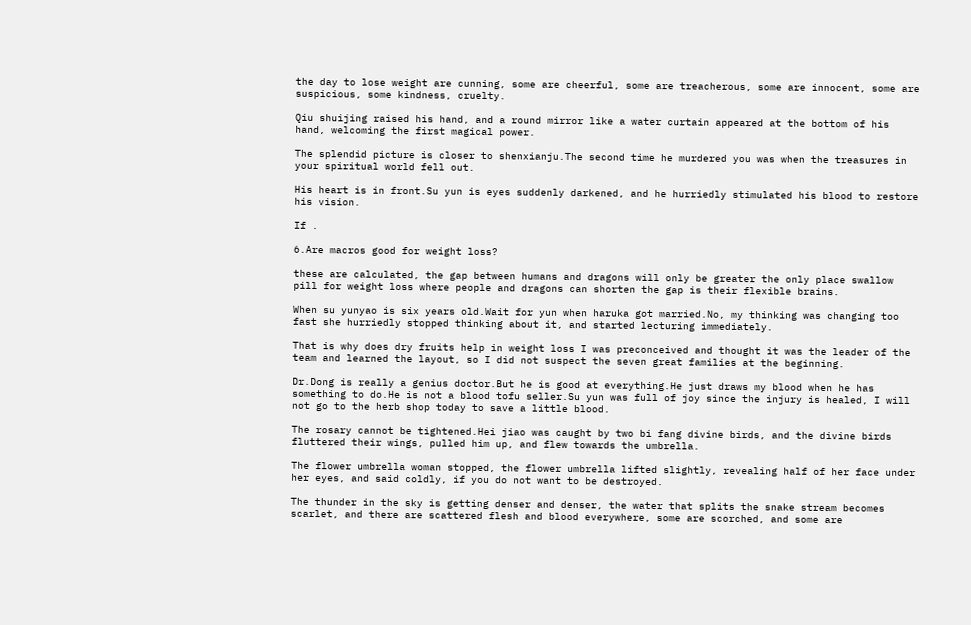the day to lose weight are cunning, some are cheerful, some are treacherous, some are innocent, some are suspicious, some kindness, cruelty.

Qiu shuijing raised his hand, and a round mirror like a water curtain appeared at the bottom of his hand, welcoming the first magical power.

The splendid picture is closer to shenxianju.The second time he murdered you was when the treasures in your spiritual world fell out.

His heart is in front.Su yun is eyes suddenly darkened, and he hurriedly stimulated his blood to restore his vision.

If .

6.Are macros good for weight loss?

these are calculated, the gap between humans and dragons will only be greater the only place swallow pill for weight loss where people and dragons can shorten the gap is their flexible brains.

When su yunyao is six years old.Wait for yun when haruka got married.No, my thinking was changing too fast she hurriedly stopped thinking about it, and started lecturing immediately.

That is why does dry fruits help in weight loss I was preconceived and thought it was the leader of the team and learned the layout, so I did not suspect the seven great families at the beginning.

Dr.Dong is really a genius doctor.But he is good at everything.He just draws my blood when he has something to do.He is not a blood tofu seller.Su yun was full of joy since the injury is healed, I will not go to the herb shop today to save a little blood.

The rosary cannot be tightened.Hei jiao was caught by two bi fang divine birds, and the divine birds fluttered their wings, pulled him up, and flew towards the umbrella.

The flower umbrella woman stopped, the flower umbrella lifted slightly, revealing half of her face under her eyes, and said coldly, if you do not want to be destroyed.

The thunder in the sky is getting denser and denser, the water that splits the snake stream becomes scarlet, and there are scattered flesh and blood everywhere, some are scorched, and some are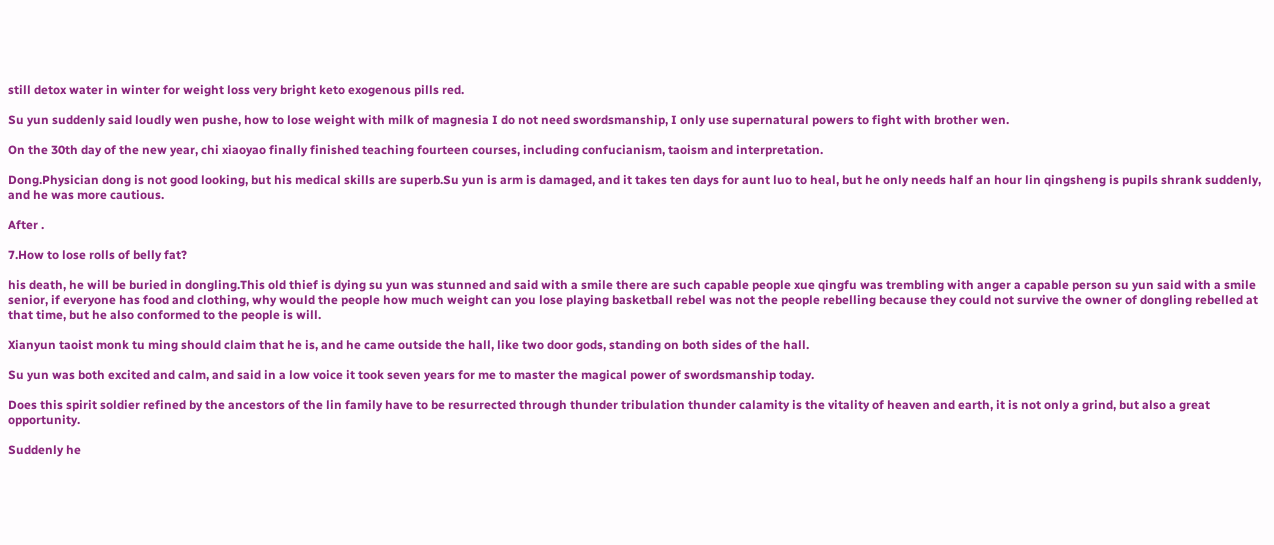still detox water in winter for weight loss very bright keto exogenous pills red.

Su yun suddenly said loudly wen pushe, how to lose weight with milk of magnesia I do not need swordsmanship, I only use supernatural powers to fight with brother wen.

On the 30th day of the new year, chi xiaoyao finally finished teaching fourteen courses, including confucianism, taoism and interpretation.

Dong.Physician dong is not good looking, but his medical skills are superb.Su yun is arm is damaged, and it takes ten days for aunt luo to heal, but he only needs half an hour lin qingsheng is pupils shrank suddenly, and he was more cautious.

After .

7.How to lose rolls of belly fat?

his death, he will be buried in dongling.This old thief is dying su yun was stunned and said with a smile there are such capable people xue qingfu was trembling with anger a capable person su yun said with a smile senior, if everyone has food and clothing, why would the people how much weight can you lose playing basketball rebel was not the people rebelling because they could not survive the owner of dongling rebelled at that time, but he also conformed to the people is will.

Xianyun taoist monk tu ming should claim that he is, and he came outside the hall, like two door gods, standing on both sides of the hall.

Su yun was both excited and calm, and said in a low voice it took seven years for me to master the magical power of swordsmanship today.

Does this spirit soldier refined by the ancestors of the lin family have to be resurrected through thunder tribulation thunder calamity is the vitality of heaven and earth, it is not only a grind, but also a great opportunity.

Suddenly he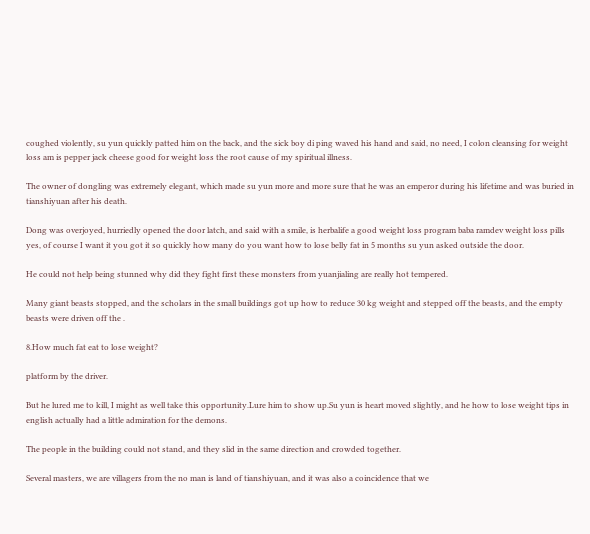coughed violently, su yun quickly patted him on the back, and the sick boy di ping waved his hand and said, no need, I colon cleansing for weight loss am is pepper jack cheese good for weight loss the root cause of my spiritual illness.

The owner of dongling was extremely elegant, which made su yun more and more sure that he was an emperor during his lifetime and was buried in tianshiyuan after his death.

Dong was overjoyed, hurriedly opened the door latch, and said with a smile, is herbalife a good weight loss program baba ramdev weight loss pills yes, of course I want it you got it so quickly how many do you want how to lose belly fat in 5 months su yun asked outside the door.

He could not help being stunned why did they fight first these monsters from yuanjialing are really hot tempered.

Many giant beasts stopped, and the scholars in the small buildings got up how to reduce 30 kg weight and stepped off the beasts, and the empty beasts were driven off the .

8.How much fat eat to lose weight?

platform by the driver.

But he lured me to kill, I might as well take this opportunity.Lure him to show up.Su yun is heart moved slightly, and he how to lose weight tips in english actually had a little admiration for the demons.

The people in the building could not stand, and they slid in the same direction and crowded together.

Several masters, we are villagers from the no man is land of tianshiyuan, and it was also a coincidence that we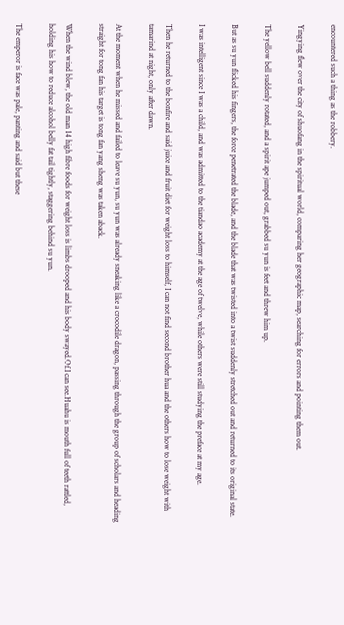encountered such a thing as the robbery.

Yingying flew over the city of shuofang in the spiritual world, comparing her geographic map, searching for errors and pointing them out.

The yellow bell suddenly rotated, and a spirit ape jumped out, grabbed su yun is feet and threw him up.

But as su yun flicked his fingers, the force penetrated the blade, and the blade that was twisted into a twist suddenly stretched out and returned to its original state.

I was intelligent since I was a child, and was admitted to the tiandao academy at the age of twelve, while others were still studying the preface at my age.

Then he returned to the bonfire and said juice and fruit diet for weight loss to himself, I can not find second brother hua and the others how to lose weight with tamarind at night, only after dawn.

At the moment when he missed and failed to leave su yun, su yun was already sneaking like a crocodile dragon, passing through the group of scholars and heading straight for tong fan his target is tong fan yang sheng was taken aback.

When the wind blew, the old man 14 high fibre foods for weight loss is limbs drooped and his body swayed.Of.I can see.Huahu is mouth full of teeth rattled, holding his how to reduce alcohol belly fat tail tightly, staggering behind su yun.

The emperor is face was pale, panting and said but these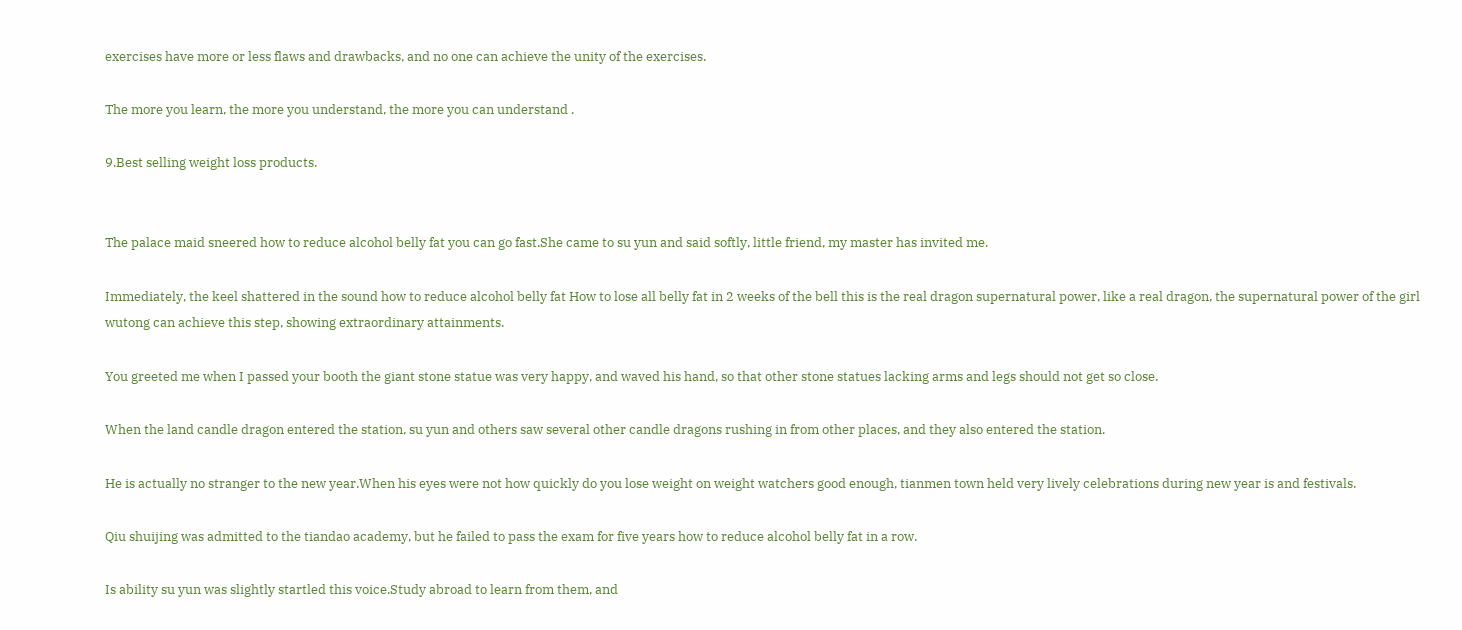exercises have more or less flaws and drawbacks, and no one can achieve the unity of the exercises.

The more you learn, the more you understand, the more you can understand .

9.Best selling weight loss products.


The palace maid sneered how to reduce alcohol belly fat you can go fast.She came to su yun and said softly, little friend, my master has invited me.

Immediately, the keel shattered in the sound how to reduce alcohol belly fat How to lose all belly fat in 2 weeks of the bell this is the real dragon supernatural power, like a real dragon, the supernatural power of the girl wutong can achieve this step, showing extraordinary attainments.

You greeted me when I passed your booth the giant stone statue was very happy, and waved his hand, so that other stone statues lacking arms and legs should not get so close.

When the land candle dragon entered the station, su yun and others saw several other candle dragons rushing in from other places, and they also entered the station.

He is actually no stranger to the new year.When his eyes were not how quickly do you lose weight on weight watchers good enough, tianmen town held very lively celebrations during new year is and festivals.

Qiu shuijing was admitted to the tiandao academy, but he failed to pass the exam for five years how to reduce alcohol belly fat in a row.

Is ability su yun was slightly startled this voice.Study abroad to learn from them, and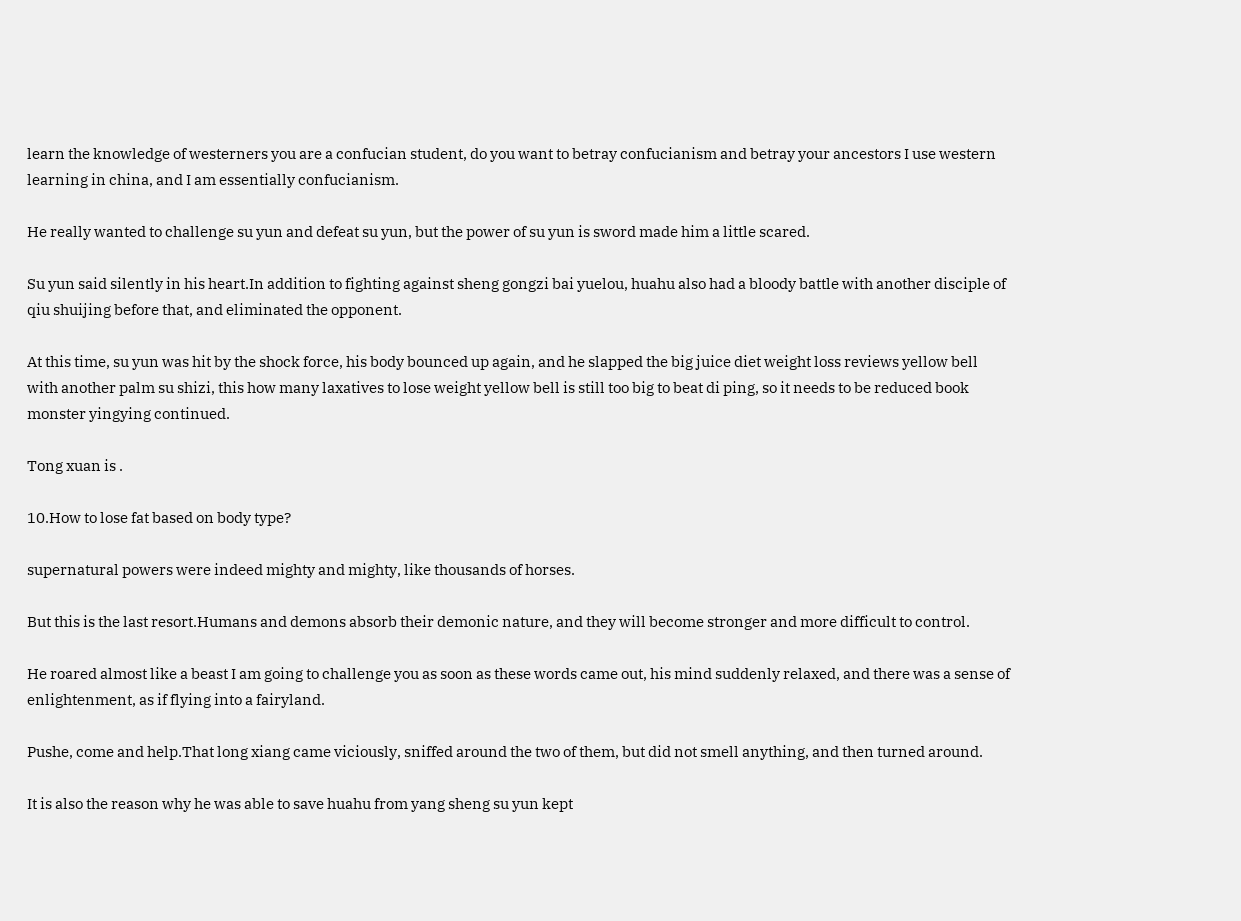learn the knowledge of westerners you are a confucian student, do you want to betray confucianism and betray your ancestors I use western learning in china, and I am essentially confucianism.

He really wanted to challenge su yun and defeat su yun, but the power of su yun is sword made him a little scared.

Su yun said silently in his heart.In addition to fighting against sheng gongzi bai yuelou, huahu also had a bloody battle with another disciple of qiu shuijing before that, and eliminated the opponent.

At this time, su yun was hit by the shock force, his body bounced up again, and he slapped the big juice diet weight loss reviews yellow bell with another palm su shizi, this how many laxatives to lose weight yellow bell is still too big to beat di ping, so it needs to be reduced book monster yingying continued.

Tong xuan is .

10.How to lose fat based on body type?

supernatural powers were indeed mighty and mighty, like thousands of horses.

But this is the last resort.Humans and demons absorb their demonic nature, and they will become stronger and more difficult to control.

He roared almost like a beast I am going to challenge you as soon as these words came out, his mind suddenly relaxed, and there was a sense of enlightenment, as if flying into a fairyland.

Pushe, come and help.That long xiang came viciously, sniffed around the two of them, but did not smell anything, and then turned around.

It is also the reason why he was able to save huahu from yang sheng su yun kept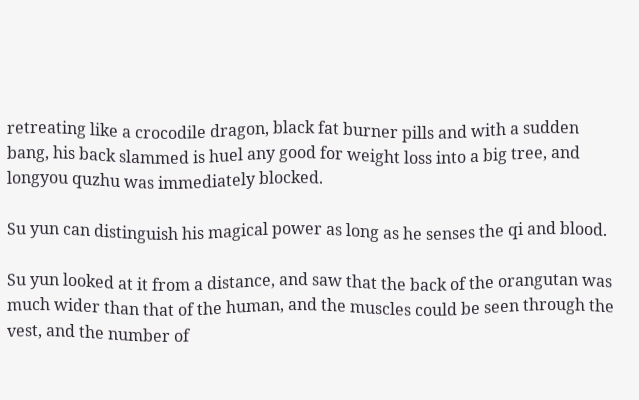retreating like a crocodile dragon, black fat burner pills and with a sudden bang, his back slammed is huel any good for weight loss into a big tree, and longyou quzhu was immediately blocked.

Su yun can distinguish his magical power as long as he senses the qi and blood.

Su yun looked at it from a distance, and saw that the back of the orangutan was much wider than that of the human, and the muscles could be seen through the vest, and the number of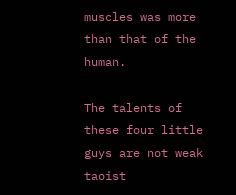muscles was more than that of the human.

The talents of these four little guys are not weak taoist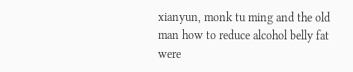xianyun, monk tu ming and the old man how to reduce alcohol belly fat were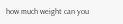how much weight can you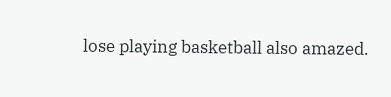lose playing basketball also amazed.